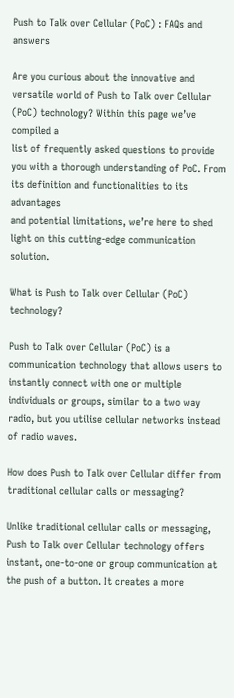Push to Talk over Cellular (PoC) : FAQs and answers

Are you curious about the innovative and versatile world of Push to Talk over Cellular (PoC) technology? Within this page we’ve compiled a
list of frequently asked questions to provide you with a thorough understanding of PoC. From its definition and functionalities to its advantages
and potential limitations, we’re here to shed light on this cutting-edge communication solution.

What is Push to Talk over Cellular (PoC) technology?

Push to Talk over Cellular (PoC) is a communication technology that allows users to instantly connect with one or multiple individuals or groups, similar to a two way radio, but you utilise cellular networks instead of radio waves.

How does Push to Talk over Cellular differ from traditional cellular calls or messaging?

Unlike traditional cellular calls or messaging, Push to Talk over Cellular technology offers instant, one-to-one or group communication at the push of a button. It creates a more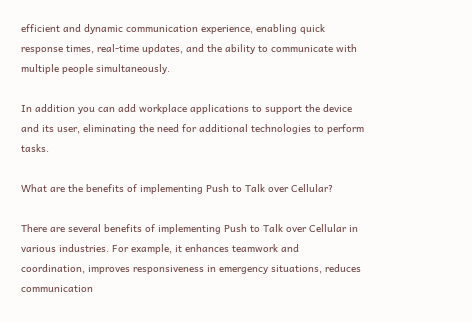efficient and dynamic communication experience, enabling quick response times, real-time updates, and the ability to communicate with multiple people simultaneously.

In addition you can add workplace applications to support the device and its user, eliminating the need for additional technologies to perform tasks.

What are the benefits of implementing Push to Talk over Cellular?

There are several benefits of implementing Push to Talk over Cellular in various industries. For example, it enhances teamwork and coordination, improves responsiveness in emergency situations, reduces communication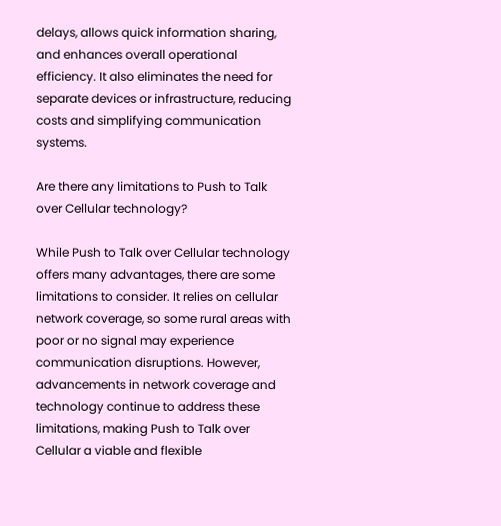delays, allows quick information sharing, and enhances overall operational efficiency. It also eliminates the need for separate devices or infrastructure, reducing costs and simplifying communication systems.

Are there any limitations to Push to Talk over Cellular technology?

While Push to Talk over Cellular technology offers many advantages, there are some limitations to consider. It relies on cellular network coverage, so some rural areas with poor or no signal may experience communication disruptions. However, advancements in network coverage and technology continue to address these limitations, making Push to Talk over Cellular a viable and flexible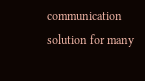communication solution for many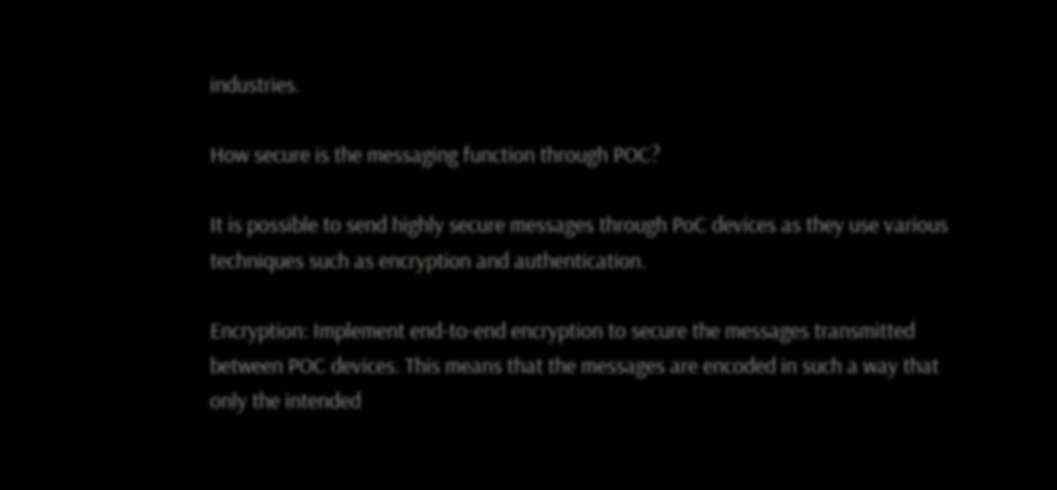industries.

How secure is the messaging function through POC?

It is possible to send highly secure messages through PoC devices as they use various techniques such as encryption and authentication.

Encryption: Implement end-to-end encryption to secure the messages transmitted between POC devices. This means that the messages are encoded in such a way that only the intended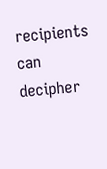recipients can decipher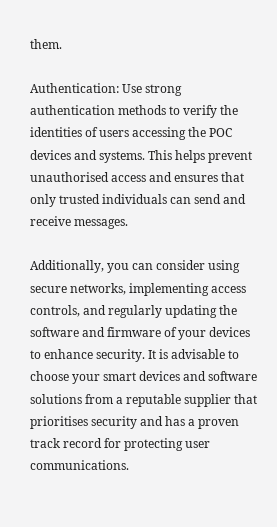them.

Authentication: Use strong authentication methods to verify the identities of users accessing the POC devices and systems. This helps prevent unauthorised access and ensures that only trusted individuals can send and receive messages.

Additionally, you can consider using secure networks, implementing access controls, and regularly updating the software and firmware of your devices to enhance security. It is advisable to choose your smart devices and software solutions from a reputable supplier that prioritises security and has a proven track record for protecting user communications.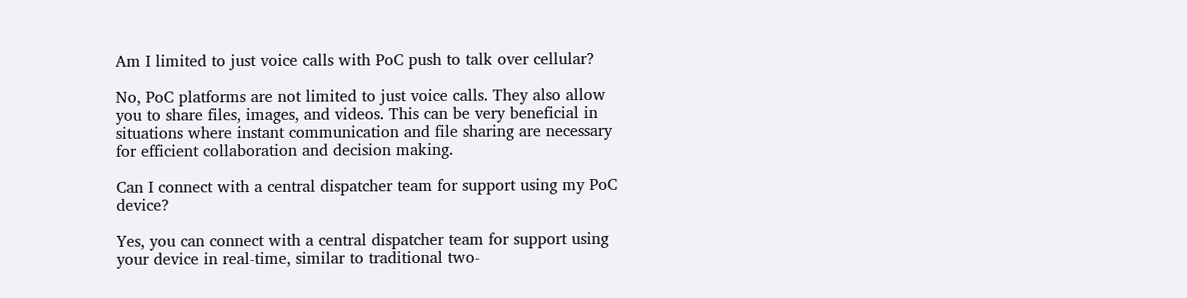Am I limited to just voice calls with PoC push to talk over cellular?

No, PoC platforms are not limited to just voice calls. They also allow you to share files, images, and videos. This can be very beneficial in situations where instant communication and file sharing are necessary for efficient collaboration and decision making.

Can I connect with a central dispatcher team for support using my PoC device?

Yes, you can connect with a central dispatcher team for support using your device in real-time, similar to traditional two-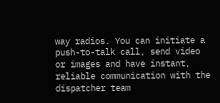way radios. You can initiate a push-to-talk call, send video or images and have instant, reliable communication with the dispatcher team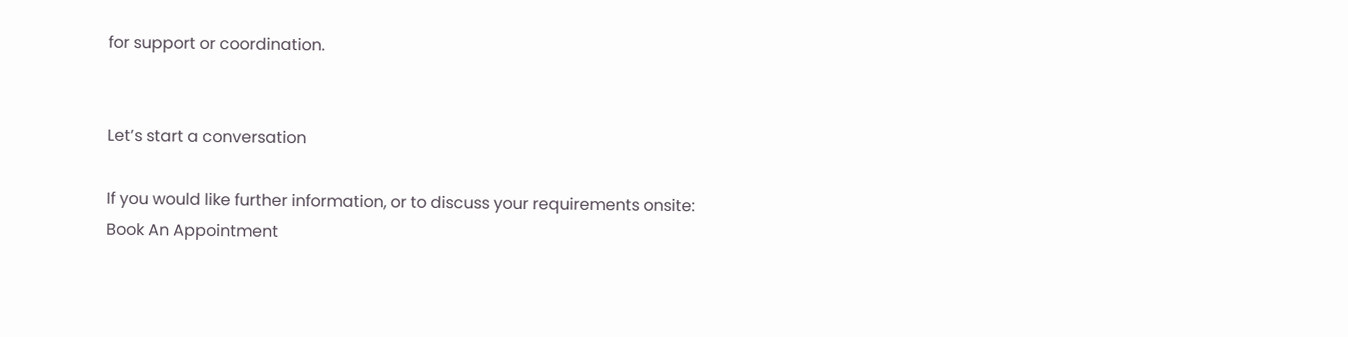for support or coordination.


Let’s start a conversation

If you would like further information, or to discuss your requirements onsite:
Book An Appointment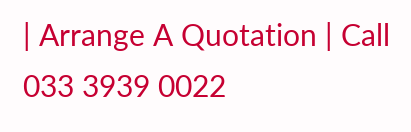| Arrange A Quotation | Call 033 3939 0022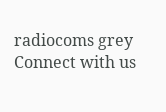radiocoms grey
Connect with us